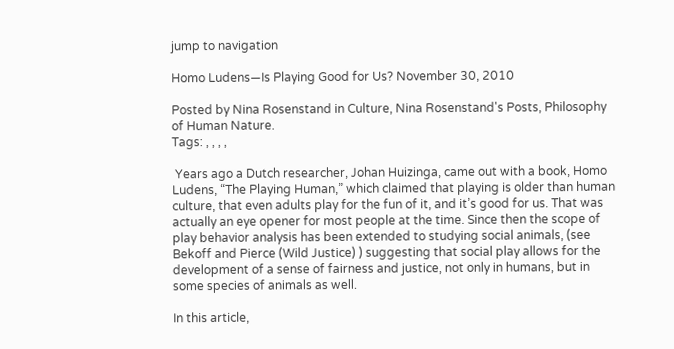jump to navigation

Homo Ludens—Is Playing Good for Us? November 30, 2010

Posted by Nina Rosenstand in Culture, Nina Rosenstand's Posts, Philosophy of Human Nature.
Tags: , , , ,

 Years ago a Dutch researcher, Johan Huizinga, came out with a book, Homo Ludens, “The Playing Human,” which claimed that playing is older than human culture, that even adults play for the fun of it, and it’s good for us. That was actually an eye opener for most people at the time. Since then the scope of play behavior analysis has been extended to studying social animals, (see Bekoff and Pierce (Wild Justice) ) suggesting that social play allows for the development of a sense of fairness and justice, not only in humans, but in some species of animals as well.

In this article,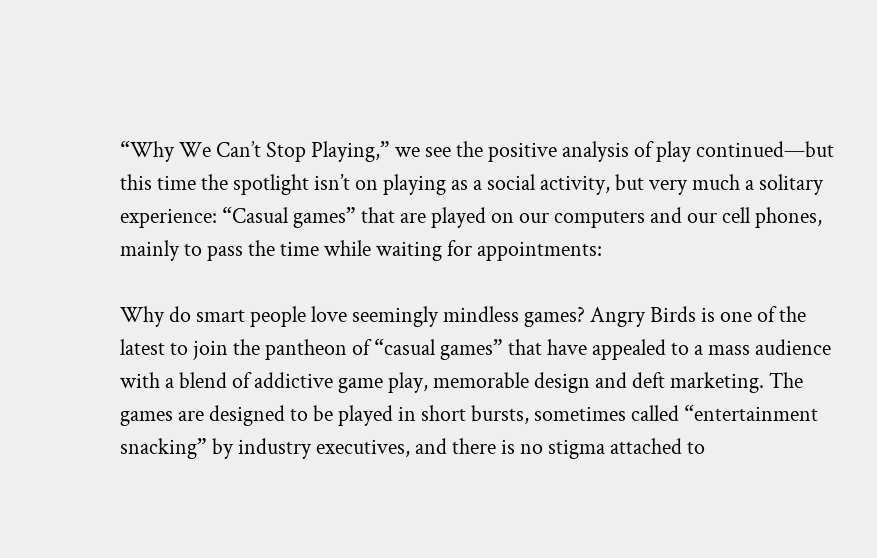“Why We Can’t Stop Playing,” we see the positive analysis of play continued—but this time the spotlight isn’t on playing as a social activity, but very much a solitary experience: “Casual games” that are played on our computers and our cell phones, mainly to pass the time while waiting for appointments:

Why do smart people love seemingly mindless games? Angry Birds is one of the latest to join the pantheon of “casual games” that have appealed to a mass audience with a blend of addictive game play, memorable design and deft marketing. The games are designed to be played in short bursts, sometimes called “entertainment snacking” by industry executives, and there is no stigma attached to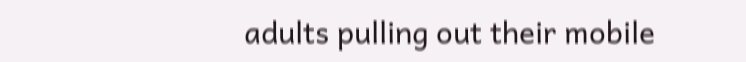adults pulling out their mobile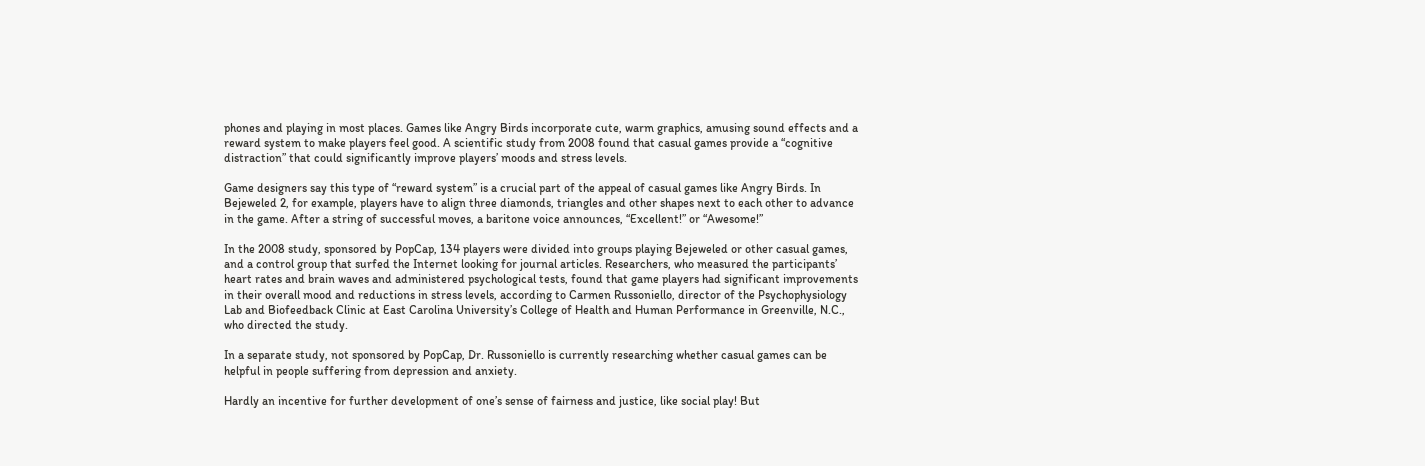phones and playing in most places. Games like Angry Birds incorporate cute, warm graphics, amusing sound effects and a reward system to make players feel good. A scientific study from 2008 found that casual games provide a “cognitive distraction” that could significantly improve players’ moods and stress levels.

Game designers say this type of “reward system” is a crucial part of the appeal of casual games like Angry Birds. In Bejeweled 2, for example, players have to align three diamonds, triangles and other shapes next to each other to advance in the game. After a string of successful moves, a baritone voice announces, “Excellent!” or “Awesome!”

In the 2008 study, sponsored by PopCap, 134 players were divided into groups playing Bejeweled or other casual games, and a control group that surfed the Internet looking for journal articles. Researchers, who measured the participants’ heart rates and brain waves and administered psychological tests, found that game players had significant improvements in their overall mood and reductions in stress levels, according to Carmen Russoniello, director of the Psychophysiology Lab and Biofeedback Clinic at East Carolina University’s College of Health and Human Performance in Greenville, N.C., who directed the study.

In a separate study, not sponsored by PopCap, Dr. Russoniello is currently researching whether casual games can be helpful in people suffering from depression and anxiety.

Hardly an incentive for further development of one’s sense of fairness and justice, like social play! But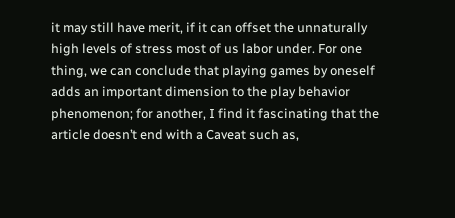it may still have merit, if it can offset the unnaturally high levels of stress most of us labor under. For one thing, we can conclude that playing games by oneself adds an important dimension to the play behavior phenomenon; for another, I find it fascinating that the article doesn’t end with a Caveat such as,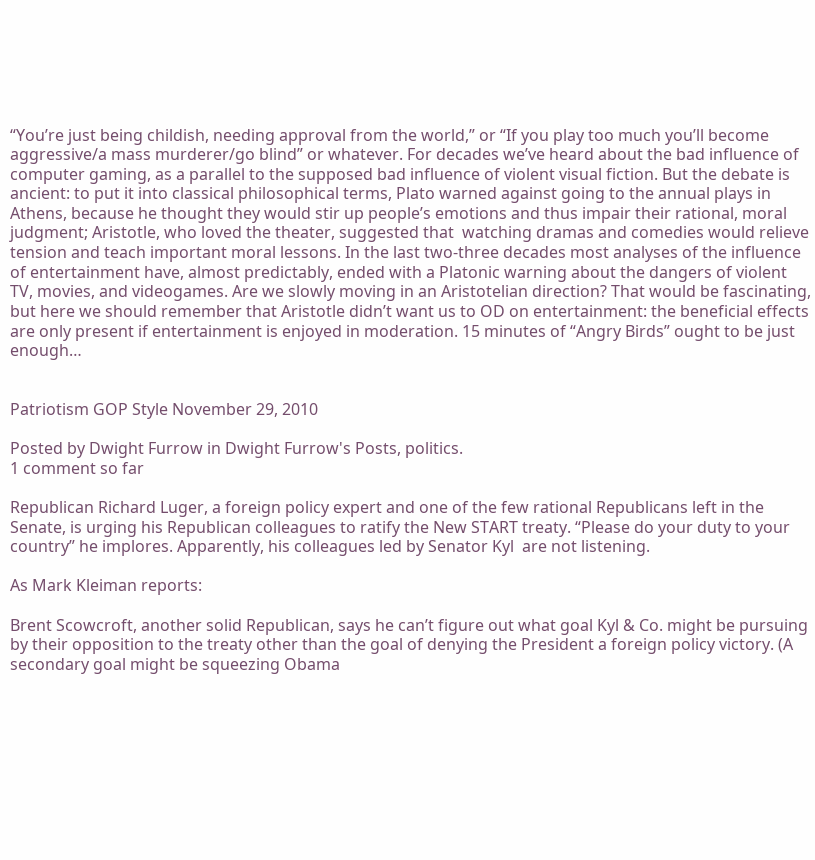“You’re just being childish, needing approval from the world,” or “If you play too much you’ll become aggressive/a mass murderer/go blind” or whatever. For decades we’ve heard about the bad influence of computer gaming, as a parallel to the supposed bad influence of violent visual fiction. But the debate is ancient: to put it into classical philosophical terms, Plato warned against going to the annual plays in Athens, because he thought they would stir up people’s emotions and thus impair their rational, moral judgment; Aristotle, who loved the theater, suggested that  watching dramas and comedies would relieve tension and teach important moral lessons. In the last two-three decades most analyses of the influence of entertainment have, almost predictably, ended with a Platonic warning about the dangers of violent TV, movies, and videogames. Are we slowly moving in an Aristotelian direction? That would be fascinating, but here we should remember that Aristotle didn’t want us to OD on entertainment: the beneficial effects are only present if entertainment is enjoyed in moderation. 15 minutes of “Angry Birds” ought to be just enough…


Patriotism GOP Style November 29, 2010

Posted by Dwight Furrow in Dwight Furrow's Posts, politics.
1 comment so far

Republican Richard Luger, a foreign policy expert and one of the few rational Republicans left in the Senate, is urging his Republican colleagues to ratify the New START treaty. “Please do your duty to your country” he implores. Apparently, his colleagues led by Senator Kyl  are not listening.

As Mark Kleiman reports:

Brent Scowcroft, another solid Republican, says he can’t figure out what goal Kyl & Co. might be pursuing by their opposition to the treaty other than the goal of denying the President a foreign policy victory. (A secondary goal might be squeezing Obama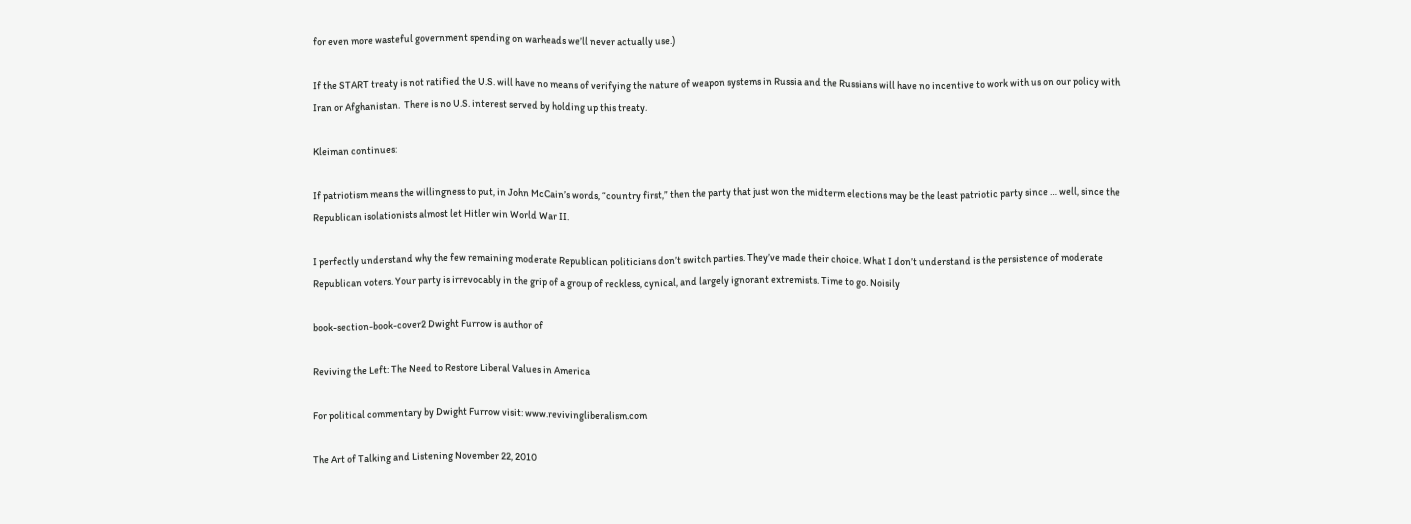for even more wasteful government spending on warheads we’ll never actually use.)

If the START treaty is not ratified the U.S. will have no means of verifying the nature of weapon systems in Russia and the Russians will have no incentive to work with us on our policy with Iran or Afghanistan.  There is no U.S. interest served by holding up this treaty.

Kleiman continues:

If patriotism means the willingness to put, in John McCain’s words, “country first,” then the party that just won the midterm elections may be the least patriotic party since … well, since the Republican isolationists almost let Hitler win World War II.

I perfectly understand why the few remaining moderate Republican politicians don’t switch parties. They’ve made their choice. What I don’t understand is the persistence of moderate Republican voters. Your party is irrevocably in the grip of a group of reckless, cynical, and largely ignorant extremists. Time to go. Noisily

book-section-book-cover2 Dwight Furrow is author of

Reviving the Left: The Need to Restore Liberal Values in America

For political commentary by Dwight Furrow visit: www.revivingliberalism.com

The Art of Talking and Listening November 22, 2010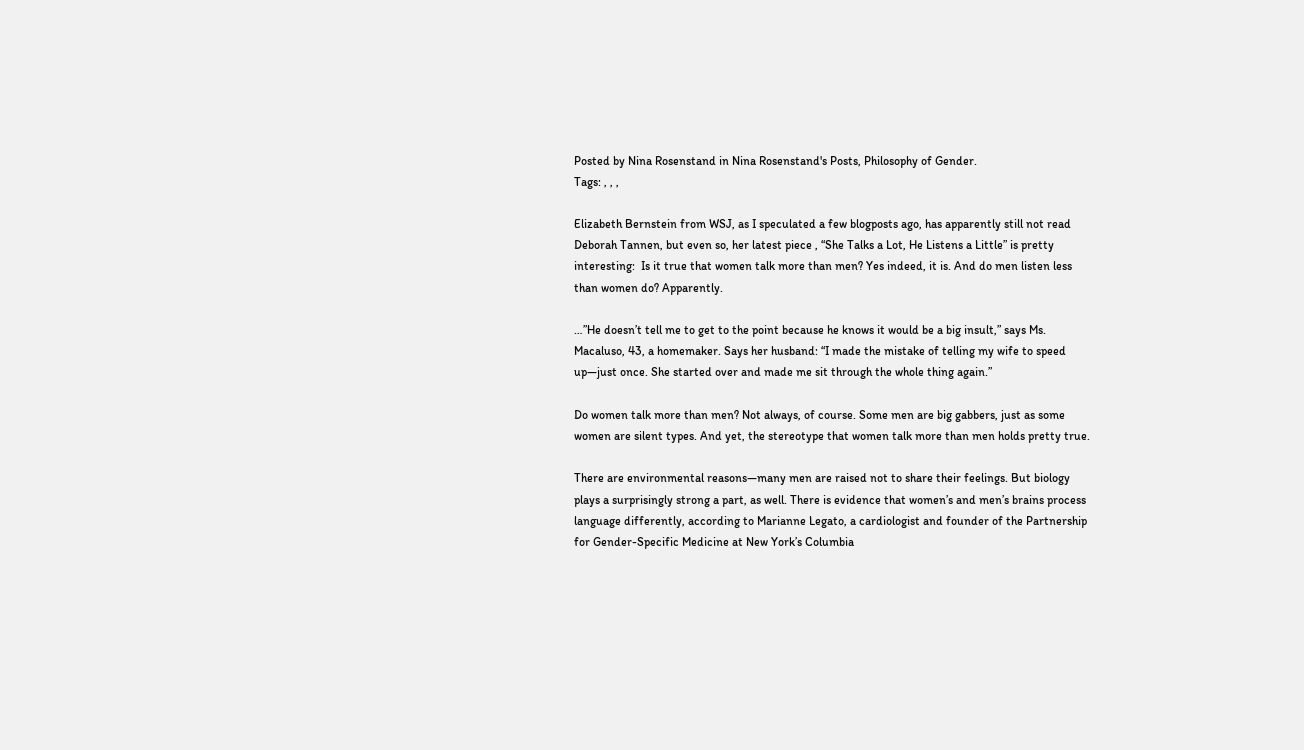Posted by Nina Rosenstand in Nina Rosenstand's Posts, Philosophy of Gender.
Tags: , , ,

Elizabeth Bernstein from WSJ, as I speculated a few blogposts ago, has apparently still not read Deborah Tannen, but even so, her latest piece , “She Talks a Lot, He Listens a Little” is pretty interesting:  Is it true that women talk more than men? Yes indeed, it is. And do men listen less than women do? Apparently.

…”He doesn’t tell me to get to the point because he knows it would be a big insult,” says Ms. Macaluso, 43, a homemaker. Says her husband: “I made the mistake of telling my wife to speed up—just once. She started over and made me sit through the whole thing again.”

Do women talk more than men? Not always, of course. Some men are big gabbers, just as some women are silent types. And yet, the stereotype that women talk more than men holds pretty true.

There are environmental reasons—many men are raised not to share their feelings. But biology plays a surprisingly strong a part, as well. There is evidence that women’s and men’s brains process language differently, according to Marianne Legato, a cardiologist and founder of the Partnership for Gender-Specific Medicine at New York’s Columbia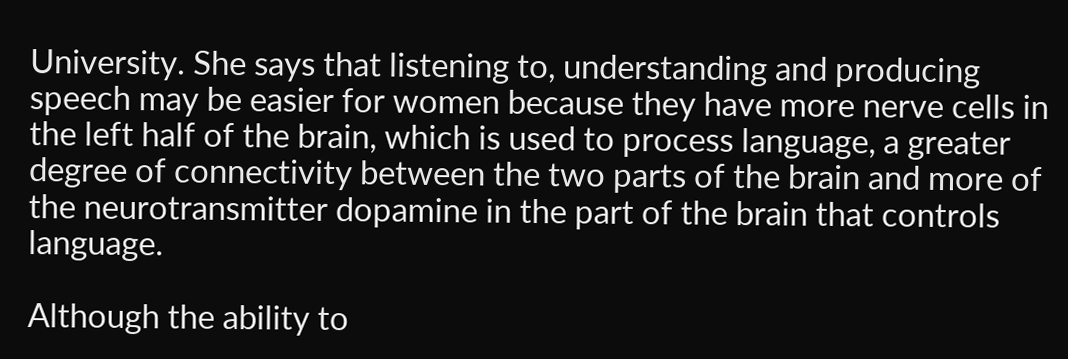University. She says that listening to, understanding and producing speech may be easier for women because they have more nerve cells in the left half of the brain, which is used to process language, a greater degree of connectivity between the two parts of the brain and more of the neurotransmitter dopamine in the part of the brain that controls language.

Although the ability to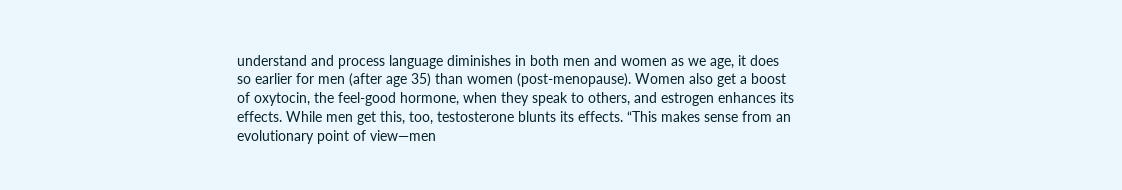understand and process language diminishes in both men and women as we age, it does so earlier for men (after age 35) than women (post-menopause). Women also get a boost of oxytocin, the feel-good hormone, when they speak to others, and estrogen enhances its effects. While men get this, too, testosterone blunts its effects. “This makes sense from an evolutionary point of view—men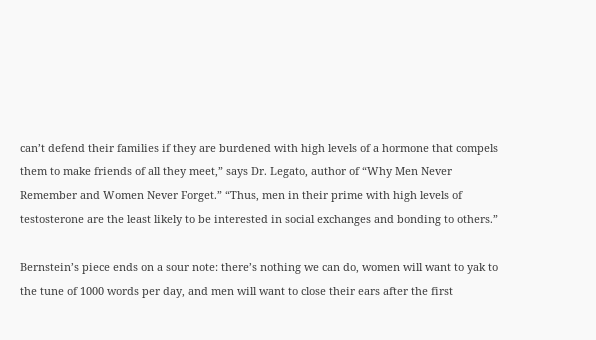can’t defend their families if they are burdened with high levels of a hormone that compels them to make friends of all they meet,” says Dr. Legato, author of “Why Men Never Remember and Women Never Forget.” “Thus, men in their prime with high levels of testosterone are the least likely to be interested in social exchanges and bonding to others.”

Bernstein’s piece ends on a sour note: there’s nothing we can do, women will want to yak to the tune of 1000 words per day, and men will want to close their ears after the first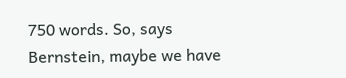750 words. So, says Bernstein, maybe we have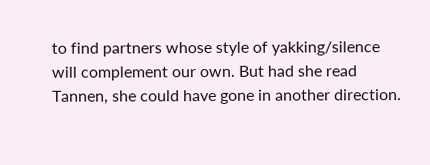to find partners whose style of yakking/silence will complement our own. But had she read Tannen, she could have gone in another direction.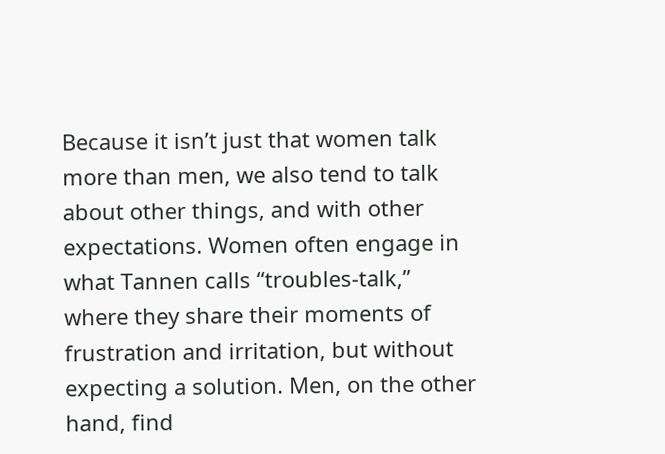Because it isn’t just that women talk more than men, we also tend to talk about other things, and with other expectations. Women often engage in what Tannen calls “troubles-talk,” where they share their moments of frustration and irritation, but without expecting a solution. Men, on the other hand, find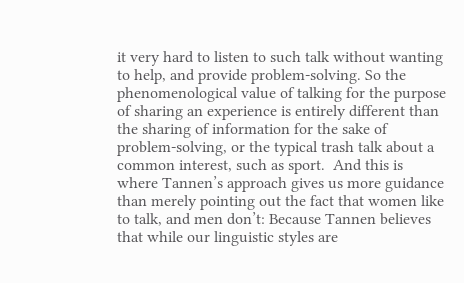it very hard to listen to such talk without wanting to help, and provide problem-solving. So the phenomenological value of talking for the purpose of sharing an experience is entirely different than the sharing of information for the sake of problem-solving, or the typical trash talk about a common interest, such as sport.  And this is where Tannen’s approach gives us more guidance than merely pointing out the fact that women like to talk, and men don’t: Because Tannen believes that while our linguistic styles are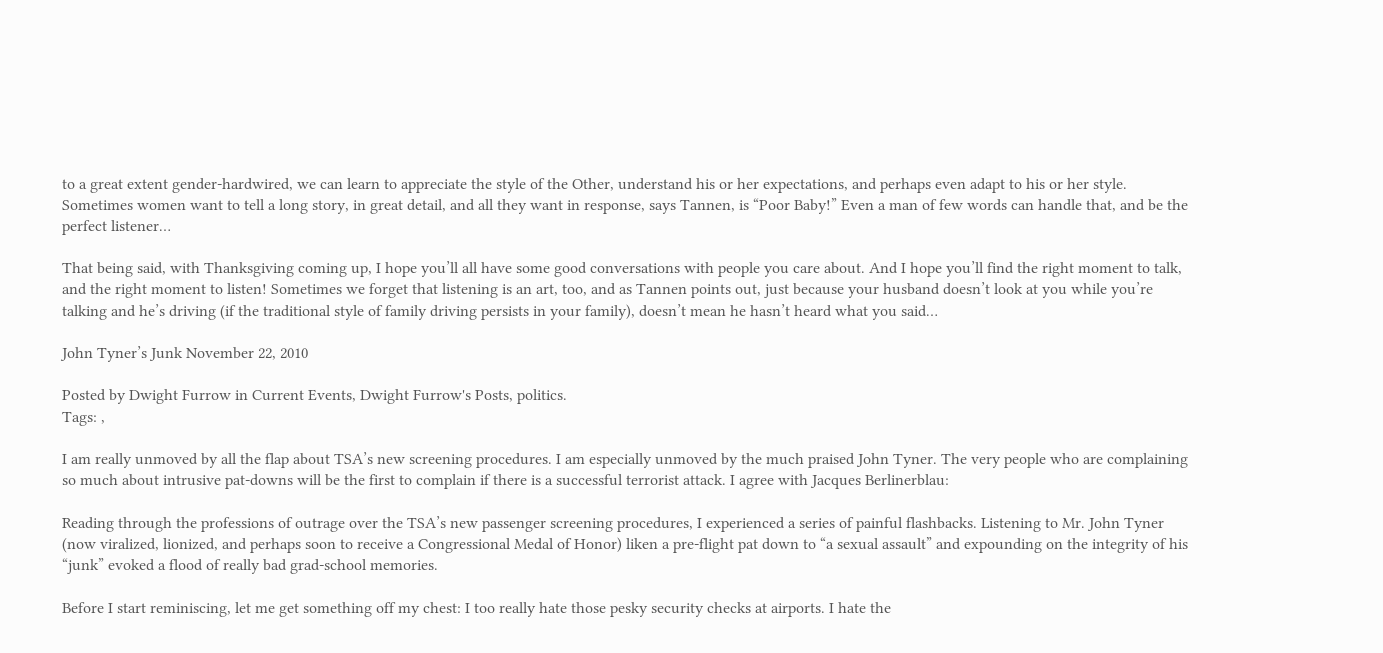to a great extent gender-hardwired, we can learn to appreciate the style of the Other, understand his or her expectations, and perhaps even adapt to his or her style. Sometimes women want to tell a long story, in great detail, and all they want in response, says Tannen, is “Poor Baby!” Even a man of few words can handle that, and be the perfect listener…

That being said, with Thanksgiving coming up, I hope you’ll all have some good conversations with people you care about. And I hope you’ll find the right moment to talk, and the right moment to listen! Sometimes we forget that listening is an art, too, and as Tannen points out, just because your husband doesn’t look at you while you’re talking and he’s driving (if the traditional style of family driving persists in your family), doesn’t mean he hasn’t heard what you said…

John Tyner’s Junk November 22, 2010

Posted by Dwight Furrow in Current Events, Dwight Furrow's Posts, politics.
Tags: ,

I am really unmoved by all the flap about TSA’s new screening procedures. I am especially unmoved by the much praised John Tyner. The very people who are complaining so much about intrusive pat-downs will be the first to complain if there is a successful terrorist attack. I agree with Jacques Berlinerblau:

Reading through the professions of outrage over the TSA’s new passenger screening procedures, I experienced a series of painful flashbacks. Listening to Mr. John Tyner (now viralized, lionized, and perhaps soon to receive a Congressional Medal of Honor) liken a pre-flight pat down to “a sexual assault” and expounding on the integrity of his “junk” evoked a flood of really bad grad-school memories.

Before I start reminiscing, let me get something off my chest: I too really hate those pesky security checks at airports. I hate the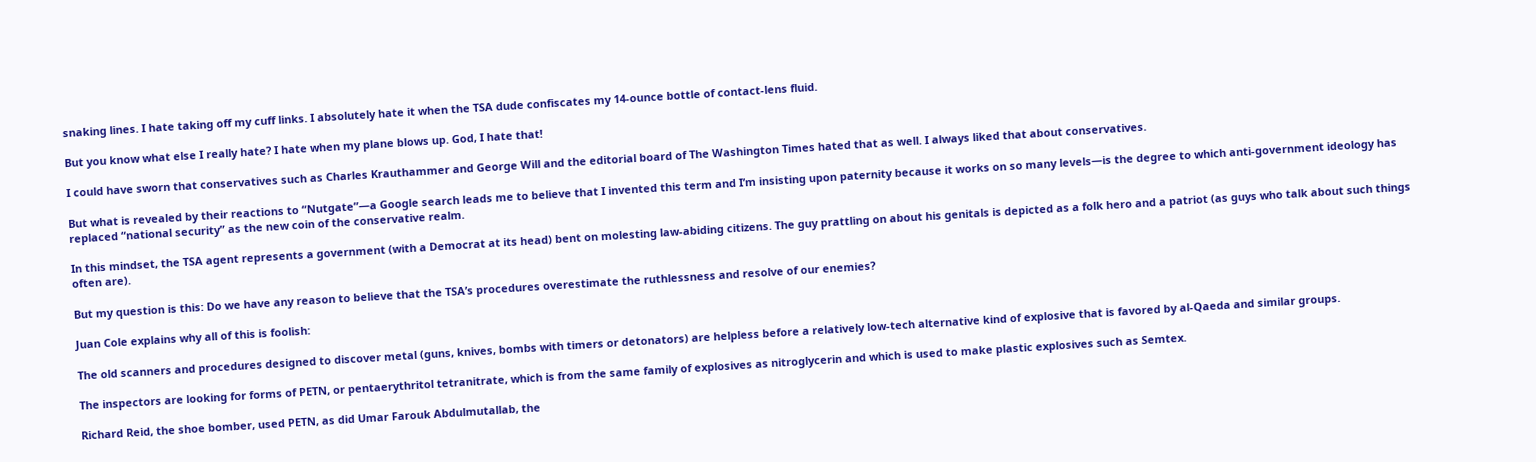snaking lines. I hate taking off my cuff links. I absolutely hate it when the TSA dude confiscates my 14-ounce bottle of contact-lens fluid.

But you know what else I really hate? I hate when my plane blows up. God, I hate that!

I could have sworn that conservatives such as Charles Krauthammer and George Will and the editorial board of The Washington Times hated that as well. I always liked that about conservatives.

But what is revealed by their reactions to “Nutgate”—a Google search leads me to believe that I invented this term and I’m insisting upon paternity because it works on so many levels—is the degree to which anti-government ideology has replaced “national security” as the new coin of the conservative realm.

In this mindset, the TSA agent represents a government (with a Democrat at its head) bent on molesting law-abiding citizens. The guy prattling on about his genitals is depicted as a folk hero and a patriot (as guys who talk about such things often are).

But my question is this: Do we have any reason to believe that the TSA’s procedures overestimate the ruthlessness and resolve of our enemies?

Juan Cole explains why all of this is foolish:

The old scanners and procedures designed to discover metal (guns, knives, bombs with timers or detonators) are helpless before a relatively low-tech alternative kind of explosive that is favored by al-Qaeda and similar groups.

The inspectors are looking for forms of PETN, or pentaerythritol tetranitrate, which is from the same family of explosives as nitroglycerin and which is used to make plastic explosives such as Semtex.

Richard Reid, the shoe bomber, used PETN, as did Umar Farouk Abdulmutallab, the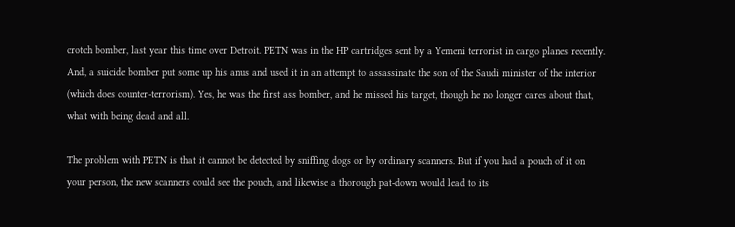crotch bomber, last year this time over Detroit. PETN was in the HP cartridges sent by a Yemeni terrorist in cargo planes recently. And, a suicide bomber put some up his anus and used it in an attempt to assassinate the son of the Saudi minister of the interior (which does counter-terrorism). Yes, he was the first ass bomber, and he missed his target, though he no longer cares about that, what with being dead and all.

The problem with PETN is that it cannot be detected by sniffing dogs or by ordinary scanners. But if you had a pouch of it on your person, the new scanners could see the pouch, and likewise a thorough pat-down would lead to its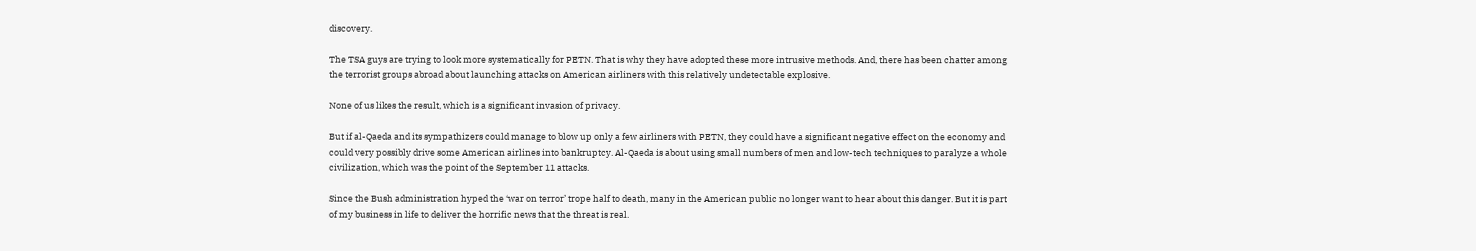discovery.

The TSA guys are trying to look more systematically for PETN. That is why they have adopted these more intrusive methods. And, there has been chatter among the terrorist groups abroad about launching attacks on American airliners with this relatively undetectable explosive.

None of us likes the result, which is a significant invasion of privacy.

But if al-Qaeda and its sympathizers could manage to blow up only a few airliners with PETN, they could have a significant negative effect on the economy and could very possibly drive some American airlines into bankruptcy. Al-Qaeda is about using small numbers of men and low-tech techniques to paralyze a whole civilization, which was the point of the September 11 attacks.

Since the Bush administration hyped the ‘war on terror’ trope half to death, many in the American public no longer want to hear about this danger. But it is part of my business in life to deliver the horrific news that the threat is real.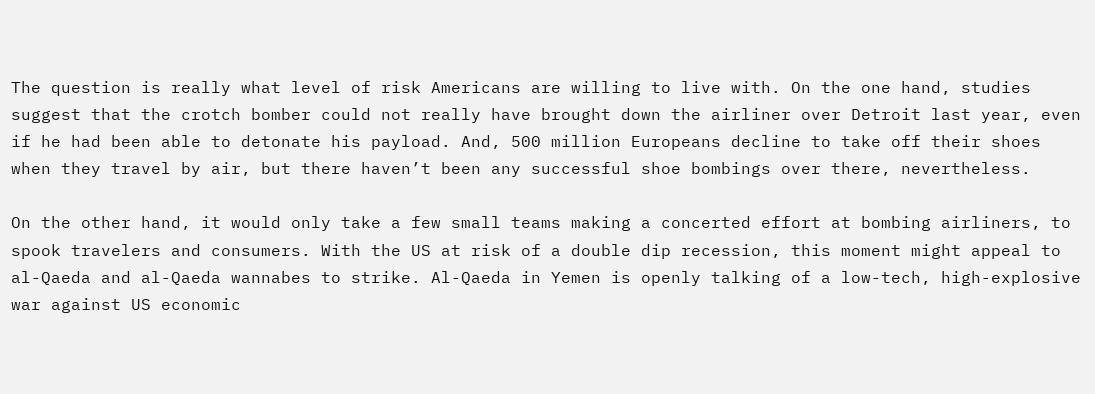The question is really what level of risk Americans are willing to live with. On the one hand, studies suggest that the crotch bomber could not really have brought down the airliner over Detroit last year, even if he had been able to detonate his payload. And, 500 million Europeans decline to take off their shoes when they travel by air, but there haven’t been any successful shoe bombings over there, nevertheless.

On the other hand, it would only take a few small teams making a concerted effort at bombing airliners, to spook travelers and consumers. With the US at risk of a double dip recession, this moment might appeal to al-Qaeda and al-Qaeda wannabes to strike. Al-Qaeda in Yemen is openly talking of a low-tech, high-explosive war against US economic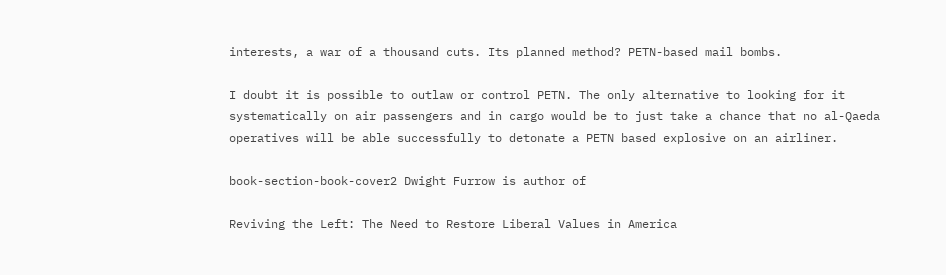interests, a war of a thousand cuts. Its planned method? PETN-based mail bombs.

I doubt it is possible to outlaw or control PETN. The only alternative to looking for it systematically on air passengers and in cargo would be to just take a chance that no al-Qaeda operatives will be able successfully to detonate a PETN based explosive on an airliner.

book-section-book-cover2 Dwight Furrow is author of

Reviving the Left: The Need to Restore Liberal Values in America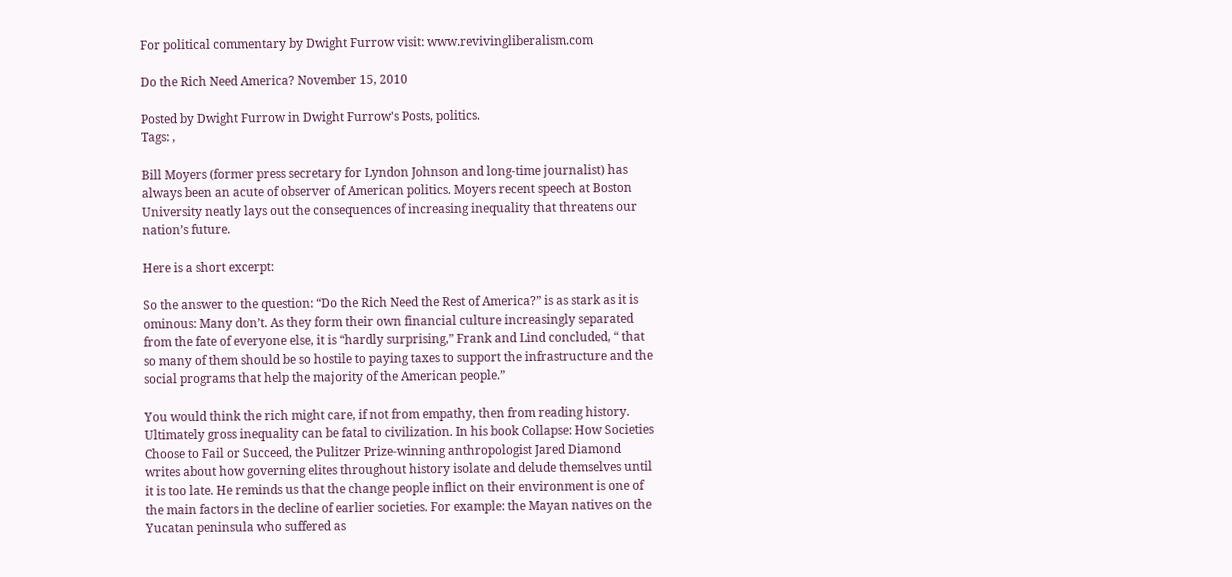For political commentary by Dwight Furrow visit: www.revivingliberalism.com

Do the Rich Need America? November 15, 2010

Posted by Dwight Furrow in Dwight Furrow's Posts, politics.
Tags: ,

Bill Moyers (former press secretary for Lyndon Johnson and long-time journalist) has always been an acute of observer of American politics. Moyers recent speech at Boston University neatly lays out the consequences of increasing inequality that threatens our nation’s future.

Here is a short excerpt:

So the answer to the question: “Do the Rich Need the Rest of America?” is as stark as it is ominous: Many don’t. As they form their own financial culture increasingly separated from the fate of everyone else, it is “hardly surprising,” Frank and Lind concluded, “ that so many of them should be so hostile to paying taxes to support the infrastructure and the social programs that help the majority of the American people.”

You would think the rich might care, if not from empathy, then from reading history. Ultimately gross inequality can be fatal to civilization. In his book Collapse: How Societies Choose to Fail or Succeed, the Pulitzer Prize-winning anthropologist Jared Diamond writes about how governing elites throughout history isolate and delude themselves until it is too late. He reminds us that the change people inflict on their environment is one of the main factors in the decline of earlier societies. For example: the Mayan natives on the Yucatan peninsula who suffered as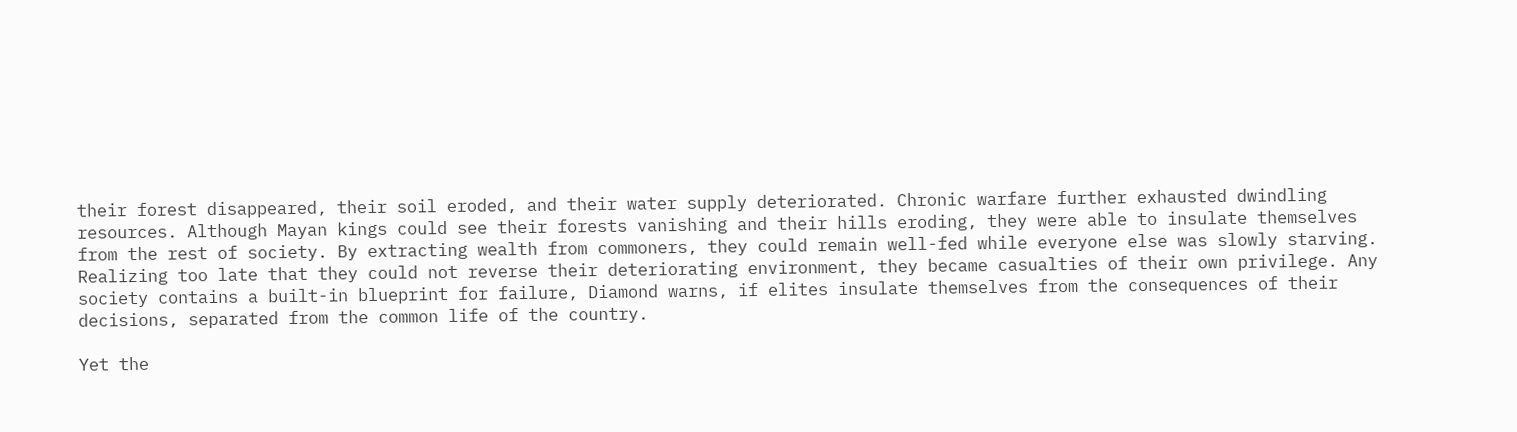their forest disappeared, their soil eroded, and their water supply deteriorated. Chronic warfare further exhausted dwindling resources. Although Mayan kings could see their forests vanishing and their hills eroding, they were able to insulate themselves from the rest of society. By extracting wealth from commoners, they could remain well-fed while everyone else was slowly starving. Realizing too late that they could not reverse their deteriorating environment, they became casualties of their own privilege. Any society contains a built-in blueprint for failure, Diamond warns, if elites insulate themselves from the consequences of their decisions, separated from the common life of the country.

Yet the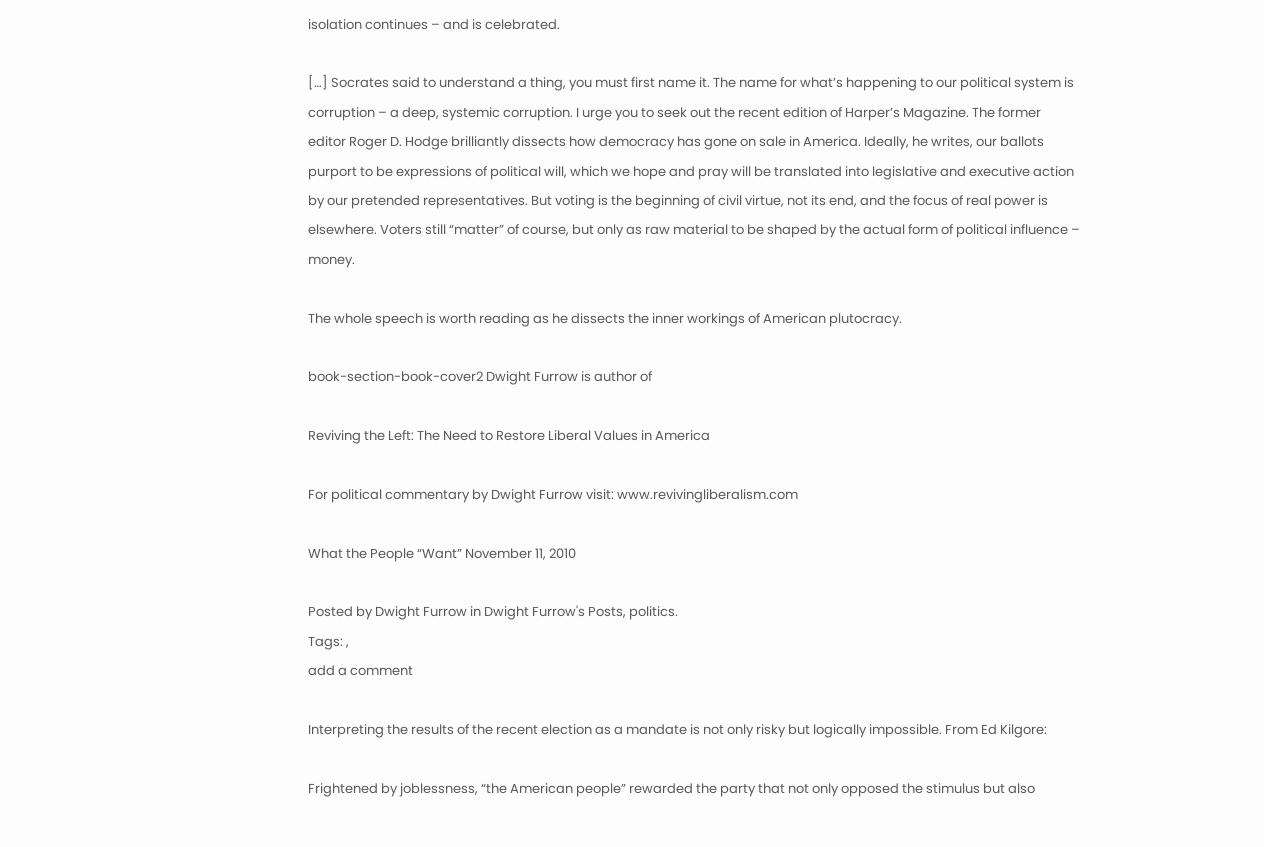isolation continues – and is celebrated.

[…] Socrates said to understand a thing, you must first name it. The name for what’s happening to our political system is corruption – a deep, systemic corruption. I urge you to seek out the recent edition of Harper’s Magazine. The former editor Roger D. Hodge brilliantly dissects how democracy has gone on sale in America. Ideally, he writes, our ballots purport to be expressions of political will, which we hope and pray will be translated into legislative and executive action by our pretended representatives. But voting is the beginning of civil virtue, not its end, and the focus of real power is elsewhere. Voters still “matter” of course, but only as raw material to be shaped by the actual form of political influence – money.

The whole speech is worth reading as he dissects the inner workings of American plutocracy.

book-section-book-cover2 Dwight Furrow is author of

Reviving the Left: The Need to Restore Liberal Values in America

For political commentary by Dwight Furrow visit: www.revivingliberalism.com

What the People “Want” November 11, 2010

Posted by Dwight Furrow in Dwight Furrow's Posts, politics.
Tags: ,
add a comment

Interpreting the results of the recent election as a mandate is not only risky but logically impossible. From Ed Kilgore:

Frightened by joblessness, “the American people” rewarded the party that not only opposed the stimulus but also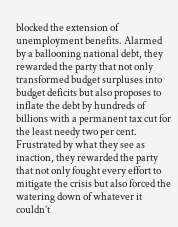blocked the extension of unemployment benefits. Alarmed by a ballooning national debt, they rewarded the party that not only transformed budget surpluses into budget deficits but also proposes to inflate the debt by hundreds of billions with a permanent tax cut for the least needy two per cent. Frustrated by what they see as inaction, they rewarded the party that not only fought every effort to mitigate the crisis but also forced the watering down of whatever it couldn’t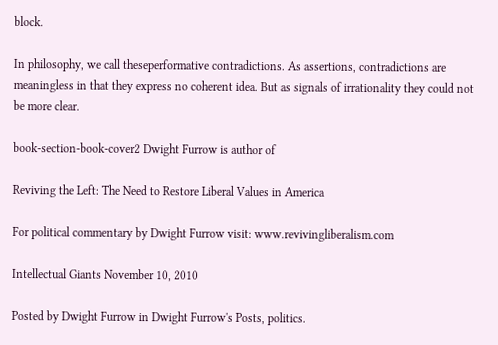block.

In philosophy, we call theseperformative contradictions. As assertions, contradictions are meaningless in that they express no coherent idea. But as signals of irrationality they could not be more clear.

book-section-book-cover2 Dwight Furrow is author of

Reviving the Left: The Need to Restore Liberal Values in America

For political commentary by Dwight Furrow visit: www.revivingliberalism.com

Intellectual Giants November 10, 2010

Posted by Dwight Furrow in Dwight Furrow's Posts, politics.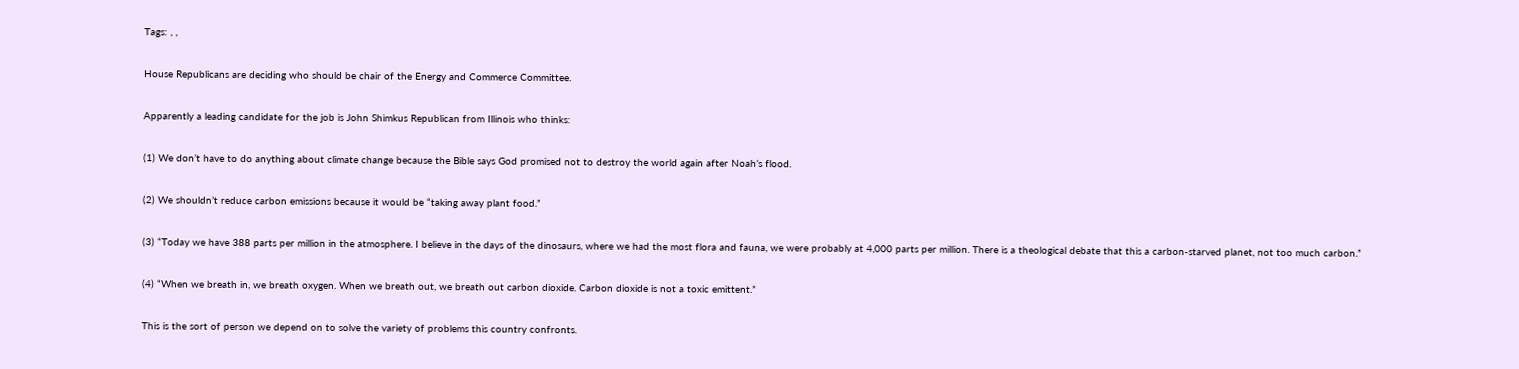Tags: , ,

House Republicans are deciding who should be chair of the Energy and Commerce Committee.

Apparently a leading candidate for the job is John Shimkus Republican from Illinois who thinks:

(1) We don’t have to do anything about climate change because the Bible says God promised not to destroy the world again after Noah’s flood.

(2) We shouldn’t reduce carbon emissions because it would be “taking away plant food.”

(3) “Today we have 388 parts per million in the atmosphere. I believe in the days of the dinosaurs, where we had the most flora and fauna, we were probably at 4,000 parts per million. There is a theological debate that this a carbon-starved planet, not too much carbon.”

(4) “When we breath in, we breath oxygen. When we breath out, we breath out carbon dioxide. Carbon dioxide is not a toxic emittent.”

This is the sort of person we depend on to solve the variety of problems this country confronts.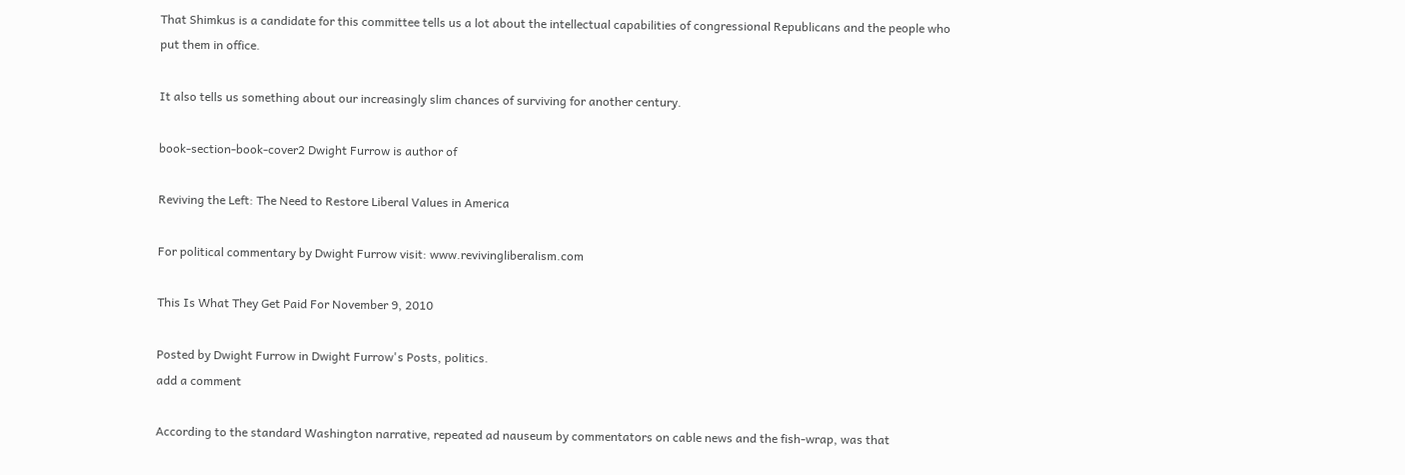That Shimkus is a candidate for this committee tells us a lot about the intellectual capabilities of congressional Republicans and the people who put them in office.

It also tells us something about our increasingly slim chances of surviving for another century.

book-section-book-cover2 Dwight Furrow is author of

Reviving the Left: The Need to Restore Liberal Values in America

For political commentary by Dwight Furrow visit: www.revivingliberalism.com

This Is What They Get Paid For November 9, 2010

Posted by Dwight Furrow in Dwight Furrow's Posts, politics.
add a comment

According to the standard Washington narrative, repeated ad nauseum by commentators on cable news and the fish-wrap, was that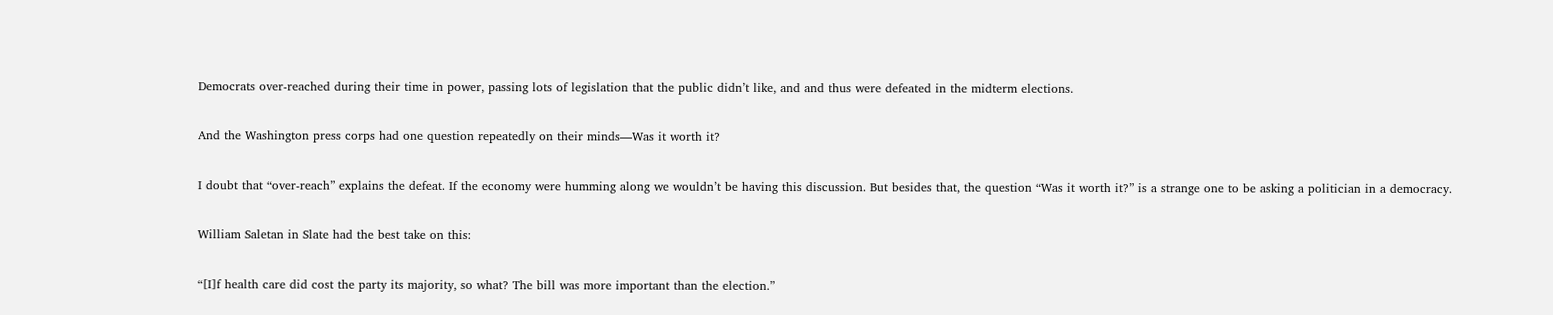Democrats over-reached during their time in power, passing lots of legislation that the public didn’t like, and and thus were defeated in the midterm elections.

And the Washington press corps had one question repeatedly on their minds—Was it worth it?

I doubt that “over-reach” explains the defeat. If the economy were humming along we wouldn’t be having this discussion. But besides that, the question “Was it worth it?” is a strange one to be asking a politician in a democracy.

William Saletan in Slate had the best take on this:

“[I]f health care did cost the party its majority, so what? The bill was more important than the election.”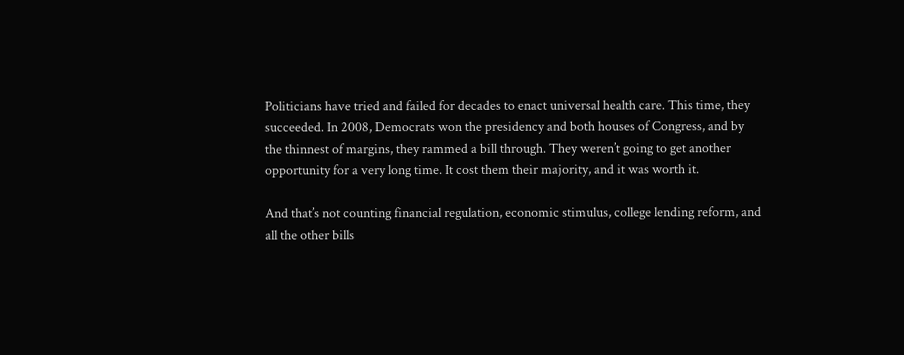Politicians have tried and failed for decades to enact universal health care. This time, they succeeded. In 2008, Democrats won the presidency and both houses of Congress, and by the thinnest of margins, they rammed a bill through. They weren’t going to get another opportunity for a very long time. It cost them their majority, and it was worth it.

And that’s not counting financial regulation, economic stimulus, college lending reform, and all the other bills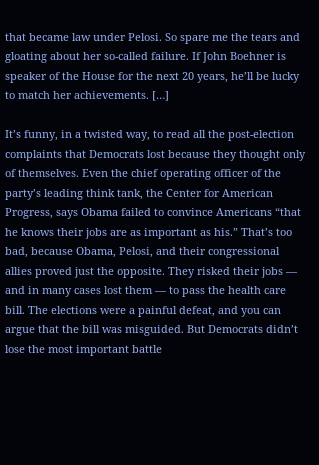that became law under Pelosi. So spare me the tears and gloating about her so-called failure. If John Boehner is speaker of the House for the next 20 years, he’ll be lucky to match her achievements. […]

It’s funny, in a twisted way, to read all the post-election complaints that Democrats lost because they thought only of themselves. Even the chief operating officer of the party’s leading think tank, the Center for American Progress, says Obama failed to convince Americans “that he knows their jobs are as important as his.” That’s too bad, because Obama, Pelosi, and their congressional allies proved just the opposite. They risked their jobs — and in many cases lost them — to pass the health care bill. The elections were a painful defeat, and you can argue that the bill was misguided. But Democrats didn’t lose the most important battle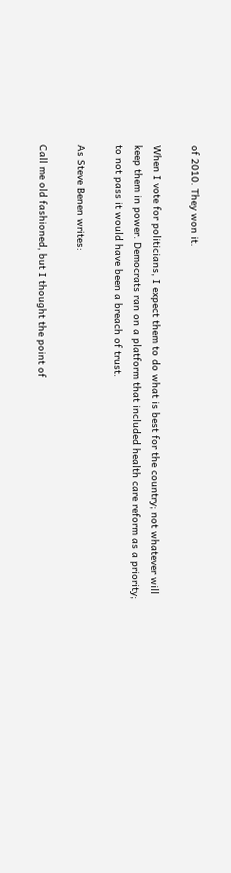of 2010. They won it.

When I vote for politicians, I expect them to do what is best for the country; not whatever will keep them in power. Democrats ran on a platform that included health care reform as a priority; to not pass it would have been a breach of trust.

As Steve Benen writes:

Call me old fashioned, but I thought the point of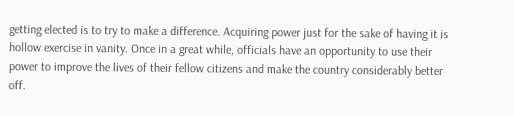getting elected is to try to make a difference. Acquiring power just for the sake of having it is hollow exercise in vanity. Once in a great while, officials have an opportunity to use their power to improve the lives of their fellow citizens and make the country considerably better off.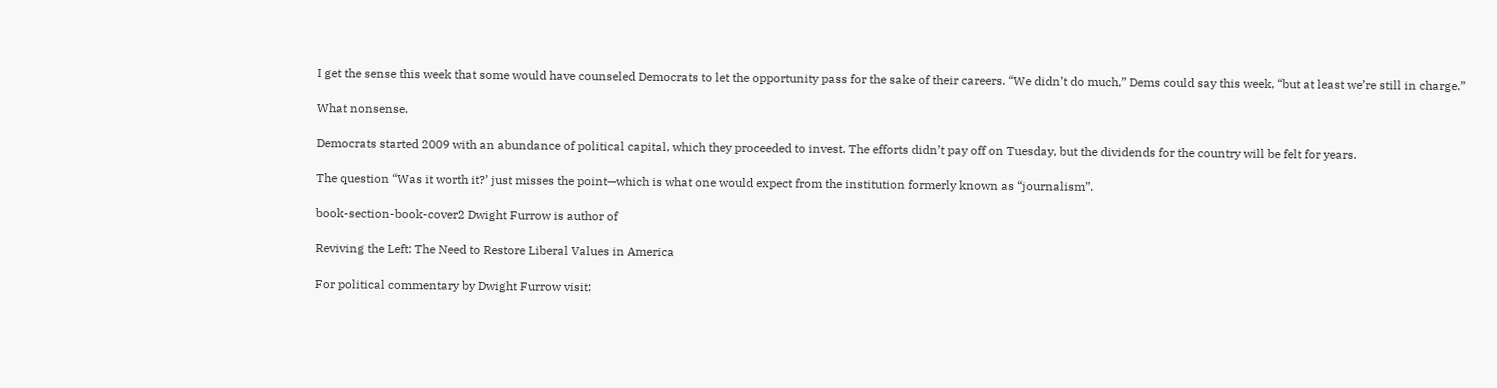I get the sense this week that some would have counseled Democrats to let the opportunity pass for the sake of their careers. “We didn’t do much,” Dems could say this week, “but at least we’re still in charge.”

What nonsense.

Democrats started 2009 with an abundance of political capital, which they proceeded to invest. The efforts didn’t pay off on Tuesday, but the dividends for the country will be felt for years.

The question “Was it worth it?’ just misses the point—which is what one would expect from the institution formerly known as “journalism”.

book-section-book-cover2 Dwight Furrow is author of

Reviving the Left: The Need to Restore Liberal Values in America

For political commentary by Dwight Furrow visit: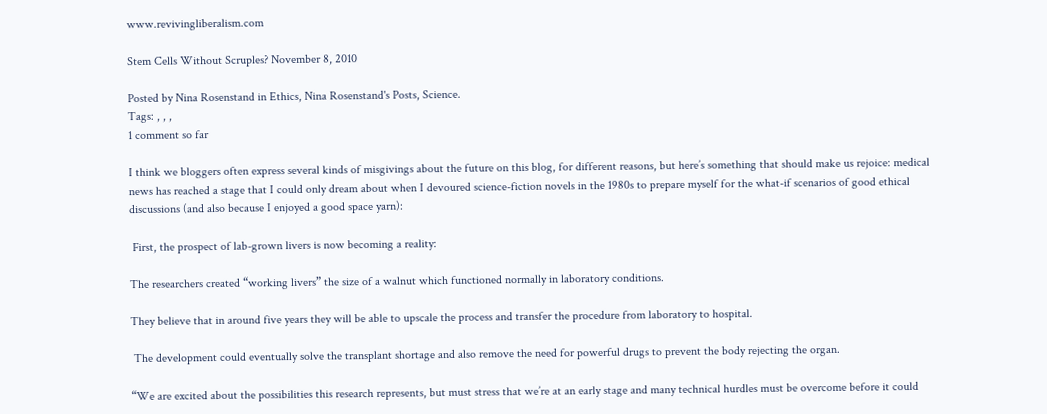www.revivingliberalism.com

Stem Cells Without Scruples? November 8, 2010

Posted by Nina Rosenstand in Ethics, Nina Rosenstand's Posts, Science.
Tags: , , ,
1 comment so far

I think we bloggers often express several kinds of misgivings about the future on this blog, for different reasons, but here’s something that should make us rejoice: medical news has reached a stage that I could only dream about when I devoured science-fiction novels in the 1980s to prepare myself for the what-if scenarios of good ethical discussions (and also because I enjoyed a good space yarn):

 First, the prospect of lab-grown livers is now becoming a reality:

The researchers created “working livers” the size of a walnut which functioned normally in laboratory conditions.

They believe that in around five years they will be able to upscale the process and transfer the procedure from laboratory to hospital.

 The development could eventually solve the transplant shortage and also remove the need for powerful drugs to prevent the body rejecting the organ.

“We are excited about the possibilities this research represents, but must stress that we’re at an early stage and many technical hurdles must be overcome before it could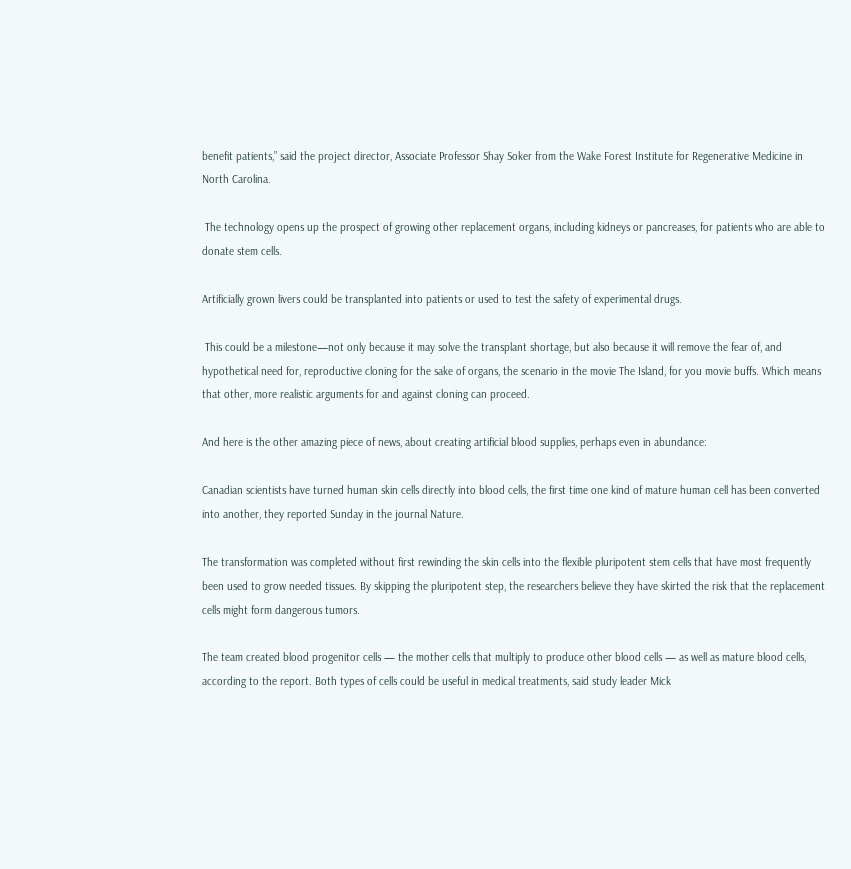benefit patients,” said the project director, Associate Professor Shay Soker from the Wake Forest Institute for Regenerative Medicine in North Carolina.

 The technology opens up the prospect of growing other replacement organs, including kidneys or pancreases, for patients who are able to donate stem cells.

Artificially grown livers could be transplanted into patients or used to test the safety of experimental drugs.

 This could be a milestone—not only because it may solve the transplant shortage, but also because it will remove the fear of, and hypothetical need for, reproductive cloning for the sake of organs, the scenario in the movie The Island, for you movie buffs. Which means that other, more realistic arguments for and against cloning can proceed.

And here is the other amazing piece of news, about creating artificial blood supplies, perhaps even in abundance:

Canadian scientists have turned human skin cells directly into blood cells, the first time one kind of mature human cell has been converted into another, they reported Sunday in the journal Nature.

The transformation was completed without first rewinding the skin cells into the flexible pluripotent stem cells that have most frequently been used to grow needed tissues. By skipping the pluripotent step, the researchers believe they have skirted the risk that the replacement cells might form dangerous tumors.

The team created blood progenitor cells — the mother cells that multiply to produce other blood cells — as well as mature blood cells, according to the report. Both types of cells could be useful in medical treatments, said study leader Mick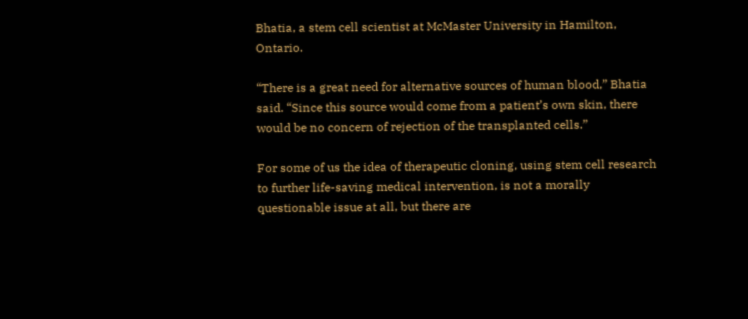Bhatia, a stem cell scientist at McMaster University in Hamilton, Ontario.

“There is a great need for alternative sources of human blood,” Bhatia said. “Since this source would come from a patient’s own skin, there would be no concern of rejection of the transplanted cells.”

For some of us the idea of therapeutic cloning, using stem cell research to further life-saving medical intervention, is not a morally questionable issue at all, but there are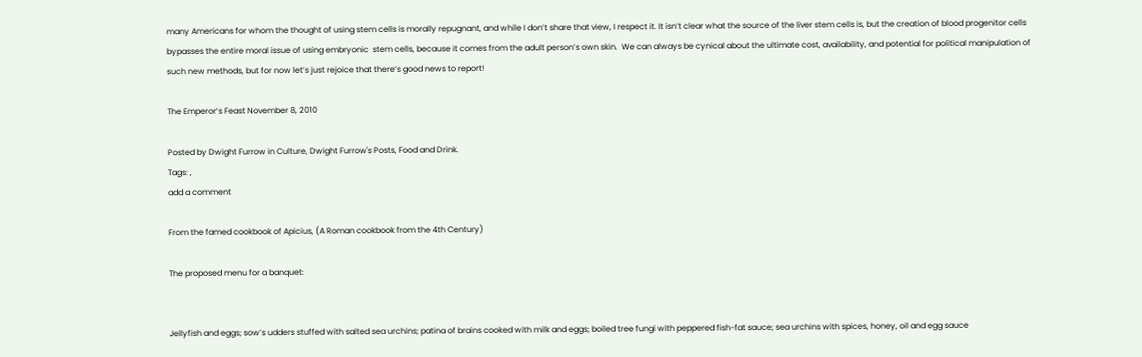many Americans for whom the thought of using stem cells is morally repugnant, and while I don’t share that view, I respect it. It isn’t clear what the source of the liver stem cells is, but the creation of blood progenitor cells bypasses the entire moral issue of using embryonic  stem cells, because it comes from the adult person’s own skin.  We can always be cynical about the ultimate cost, availability, and potential for political manipulation of such new methods, but for now let’s just rejoice that there’s good news to report!

The Emperor’s Feast November 8, 2010

Posted by Dwight Furrow in Culture, Dwight Furrow's Posts, Food and Drink.
Tags: ,
add a comment

From the famed cookbook of Apicius, (A Roman cookbook from the 4th Century)

The proposed menu for a banquet:


Jellyfish and eggs; sow’s udders stuffed with salted sea urchins; patina of brains cooked with milk and eggs; boiled tree fungi with peppered fish-fat sauce; sea urchins with spices, honey, oil and egg sauce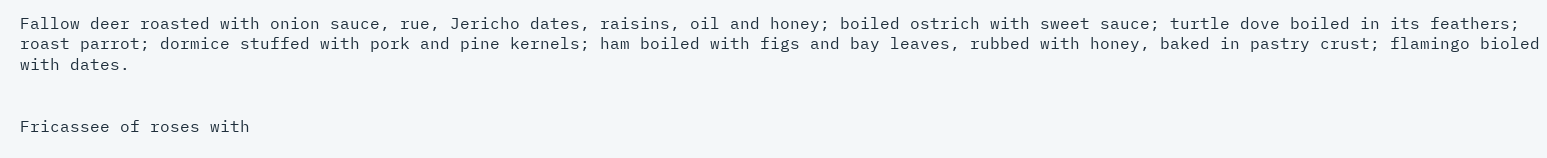Fallow deer roasted with onion sauce, rue, Jericho dates, raisins, oil and honey; boiled ostrich with sweet sauce; turtle dove boiled in its feathers; roast parrot; dormice stuffed with pork and pine kernels; ham boiled with figs and bay leaves, rubbed with honey, baked in pastry crust; flamingo bioled with dates.


Fricassee of roses with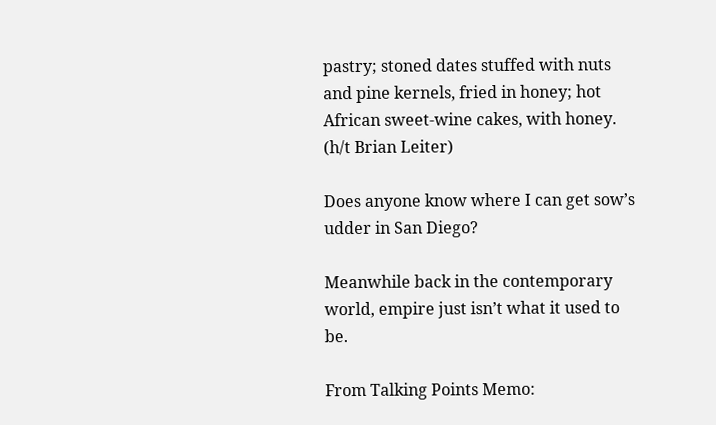pastry; stoned dates stuffed with nuts and pine kernels, fried in honey; hot African sweet-wine cakes, with honey. (h/t Brian Leiter)

Does anyone know where I can get sow’s udder in San Diego?

Meanwhile back in the contemporary world, empire just isn’t what it used to be.

From Talking Points Memo: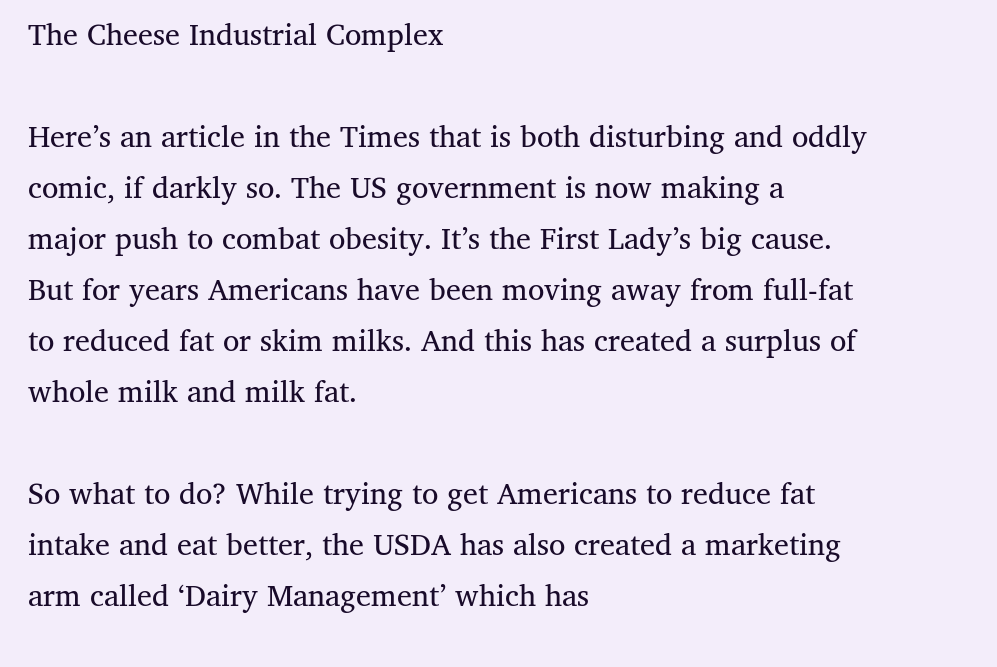The Cheese Industrial Complex

Here’s an article in the Times that is both disturbing and oddly comic, if darkly so. The US government is now making a major push to combat obesity. It’s the First Lady’s big cause. But for years Americans have been moving away from full-fat to reduced fat or skim milks. And this has created a surplus of whole milk and milk fat.

So what to do? While trying to get Americans to reduce fat intake and eat better, the USDA has also created a marketing arm called ‘Dairy Management’ which has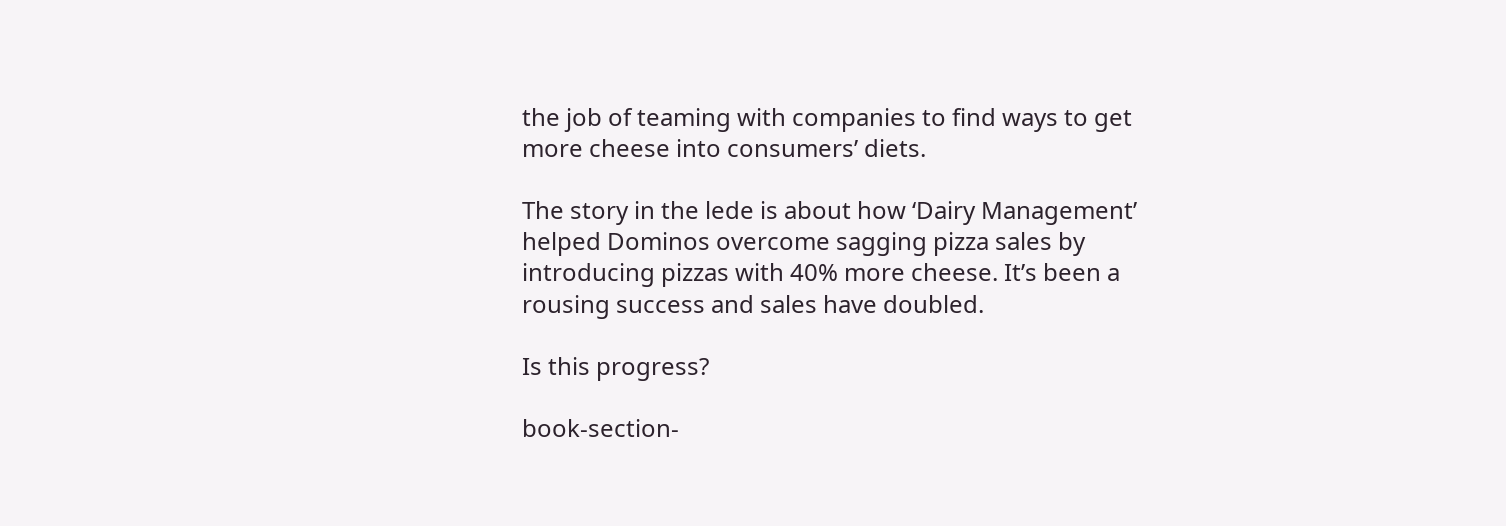the job of teaming with companies to find ways to get more cheese into consumers’ diets.

The story in the lede is about how ‘Dairy Management’ helped Dominos overcome sagging pizza sales by introducing pizzas with 40% more cheese. It’s been a rousing success and sales have doubled.

Is this progress?

book-section-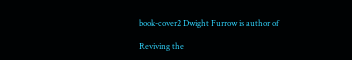book-cover2 Dwight Furrow is author of

Reviving the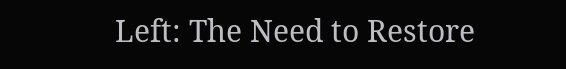Left: The Need to Restore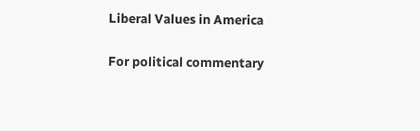Liberal Values in America

For political commentary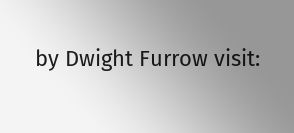by Dwight Furrow visit: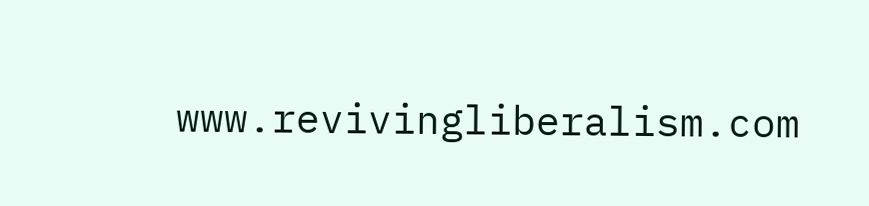www.revivingliberalism.com